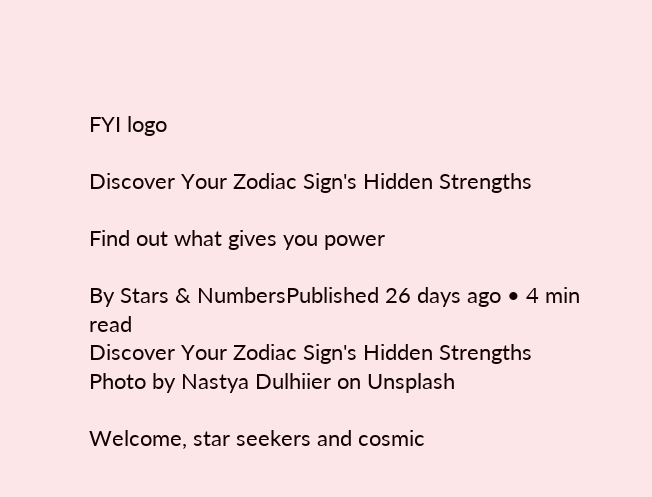FYI logo

Discover Your Zodiac Sign's Hidden Strengths

Find out what gives you power

By Stars & NumbersPublished 26 days ago • 4 min read
Discover Your Zodiac Sign's Hidden Strengths
Photo by Nastya Dulhiier on Unsplash

Welcome, star seekers and cosmic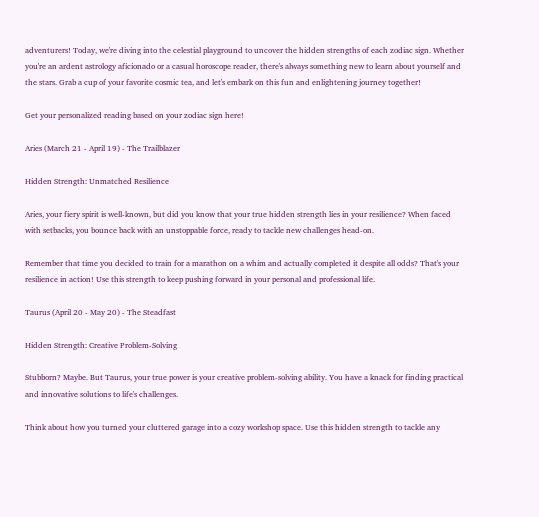adventurers! Today, we're diving into the celestial playground to uncover the hidden strengths of each zodiac sign. Whether you're an ardent astrology aficionado or a casual horoscope reader, there's always something new to learn about yourself and the stars. Grab a cup of your favorite cosmic tea, and let's embark on this fun and enlightening journey together!

Get your personalized reading based on your zodiac sign here!

Aries (March 21 - April 19) - The Trailblazer

Hidden Strength: Unmatched Resilience

Aries, your fiery spirit is well-known, but did you know that your true hidden strength lies in your resilience? When faced with setbacks, you bounce back with an unstoppable force, ready to tackle new challenges head-on.

Remember that time you decided to train for a marathon on a whim and actually completed it despite all odds? That's your resilience in action! Use this strength to keep pushing forward in your personal and professional life.

Taurus (April 20 - May 20) - The Steadfast

Hidden Strength: Creative Problem-Solving

Stubborn? Maybe. But Taurus, your true power is your creative problem-solving ability. You have a knack for finding practical and innovative solutions to life's challenges.

Think about how you turned your cluttered garage into a cozy workshop space. Use this hidden strength to tackle any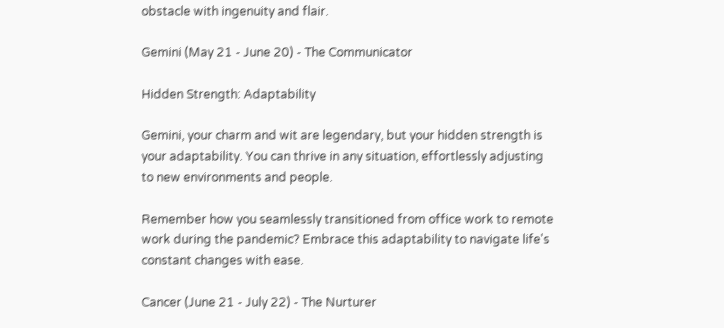obstacle with ingenuity and flair.

Gemini (May 21 - June 20) - The Communicator

Hidden Strength: Adaptability

Gemini, your charm and wit are legendary, but your hidden strength is your adaptability. You can thrive in any situation, effortlessly adjusting to new environments and people.

Remember how you seamlessly transitioned from office work to remote work during the pandemic? Embrace this adaptability to navigate life's constant changes with ease.

Cancer (June 21 - July 22) - The Nurturer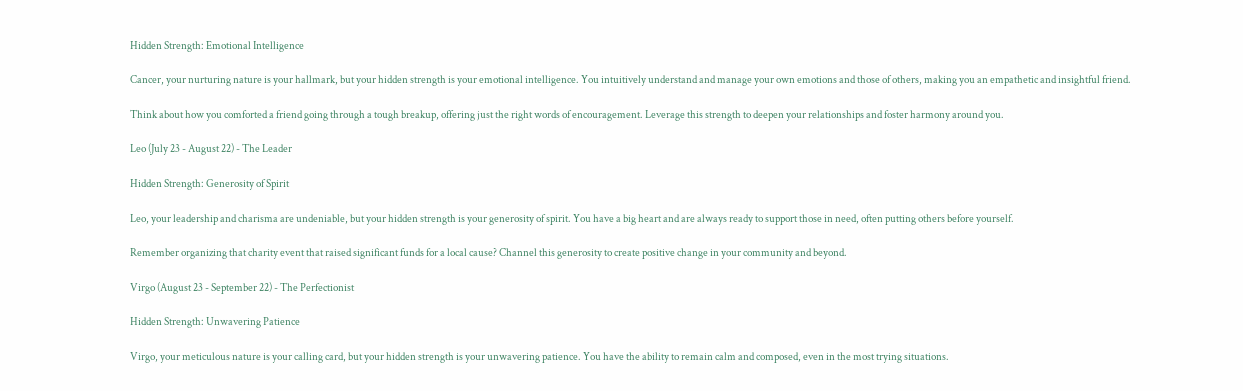Hidden Strength: Emotional Intelligence

Cancer, your nurturing nature is your hallmark, but your hidden strength is your emotional intelligence. You intuitively understand and manage your own emotions and those of others, making you an empathetic and insightful friend.

Think about how you comforted a friend going through a tough breakup, offering just the right words of encouragement. Leverage this strength to deepen your relationships and foster harmony around you.

Leo (July 23 - August 22) - The Leader

Hidden Strength: Generosity of Spirit

Leo, your leadership and charisma are undeniable, but your hidden strength is your generosity of spirit. You have a big heart and are always ready to support those in need, often putting others before yourself.

Remember organizing that charity event that raised significant funds for a local cause? Channel this generosity to create positive change in your community and beyond.

Virgo (August 23 - September 22) - The Perfectionist

Hidden Strength: Unwavering Patience

Virgo, your meticulous nature is your calling card, but your hidden strength is your unwavering patience. You have the ability to remain calm and composed, even in the most trying situations.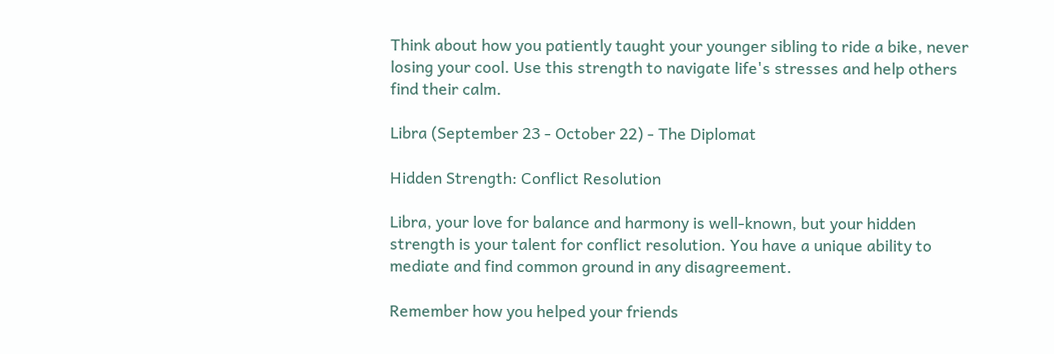Think about how you patiently taught your younger sibling to ride a bike, never losing your cool. Use this strength to navigate life's stresses and help others find their calm.

Libra (September 23 - October 22) - The Diplomat

Hidden Strength: Conflict Resolution

Libra, your love for balance and harmony is well-known, but your hidden strength is your talent for conflict resolution. You have a unique ability to mediate and find common ground in any disagreement.

Remember how you helped your friends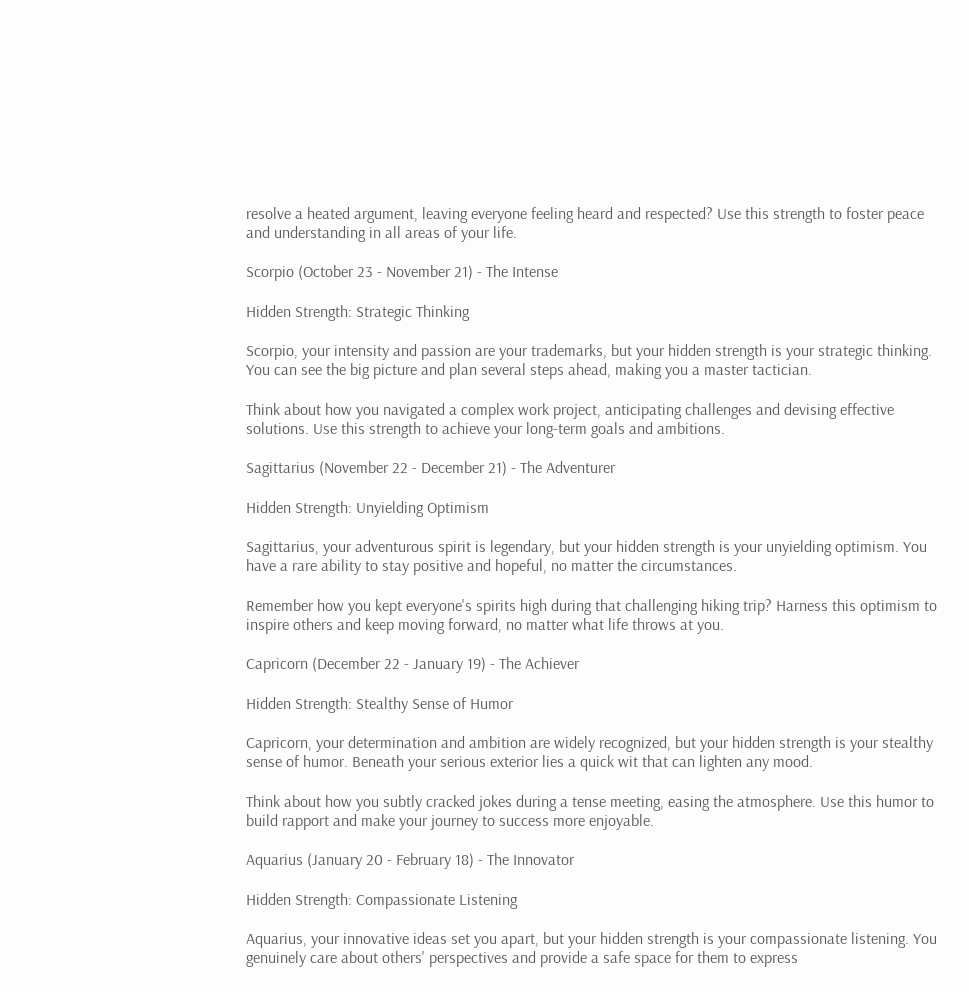resolve a heated argument, leaving everyone feeling heard and respected? Use this strength to foster peace and understanding in all areas of your life.

Scorpio (October 23 - November 21) - The Intense

Hidden Strength: Strategic Thinking

Scorpio, your intensity and passion are your trademarks, but your hidden strength is your strategic thinking. You can see the big picture and plan several steps ahead, making you a master tactician.

Think about how you navigated a complex work project, anticipating challenges and devising effective solutions. Use this strength to achieve your long-term goals and ambitions.

Sagittarius (November 22 - December 21) - The Adventurer

Hidden Strength: Unyielding Optimism

Sagittarius, your adventurous spirit is legendary, but your hidden strength is your unyielding optimism. You have a rare ability to stay positive and hopeful, no matter the circumstances.

Remember how you kept everyone's spirits high during that challenging hiking trip? Harness this optimism to inspire others and keep moving forward, no matter what life throws at you.

Capricorn (December 22 - January 19) - The Achiever

Hidden Strength: Stealthy Sense of Humor

Capricorn, your determination and ambition are widely recognized, but your hidden strength is your stealthy sense of humor. Beneath your serious exterior lies a quick wit that can lighten any mood.

Think about how you subtly cracked jokes during a tense meeting, easing the atmosphere. Use this humor to build rapport and make your journey to success more enjoyable.

Aquarius (January 20 - February 18) - The Innovator

Hidden Strength: Compassionate Listening

Aquarius, your innovative ideas set you apart, but your hidden strength is your compassionate listening. You genuinely care about others' perspectives and provide a safe space for them to express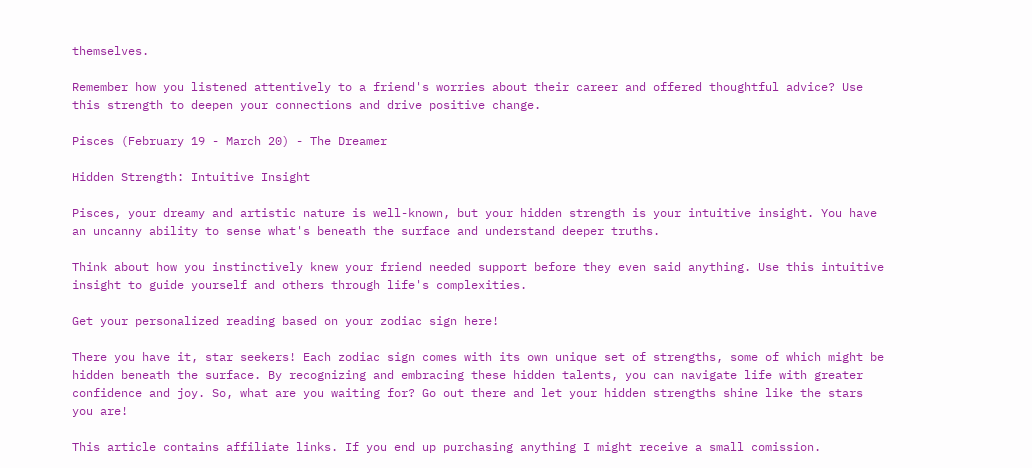themselves.

Remember how you listened attentively to a friend's worries about their career and offered thoughtful advice? Use this strength to deepen your connections and drive positive change.

Pisces (February 19 - March 20) - The Dreamer

Hidden Strength: Intuitive Insight

Pisces, your dreamy and artistic nature is well-known, but your hidden strength is your intuitive insight. You have an uncanny ability to sense what's beneath the surface and understand deeper truths.

Think about how you instinctively knew your friend needed support before they even said anything. Use this intuitive insight to guide yourself and others through life's complexities.

Get your personalized reading based on your zodiac sign here!

There you have it, star seekers! Each zodiac sign comes with its own unique set of strengths, some of which might be hidden beneath the surface. By recognizing and embracing these hidden talents, you can navigate life with greater confidence and joy. So, what are you waiting for? Go out there and let your hidden strengths shine like the stars you are!

This article contains affiliate links. If you end up purchasing anything I might receive a small comission.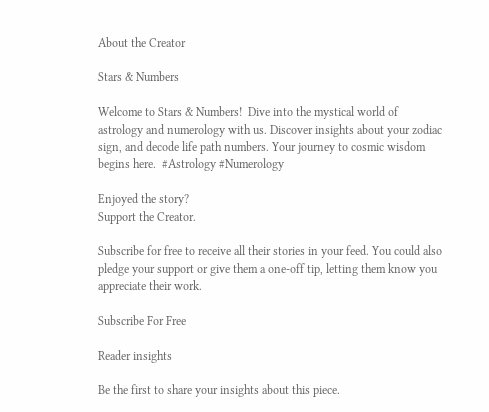About the Creator

Stars & Numbers

Welcome to Stars & Numbers!  Dive into the mystical world of astrology and numerology with us. Discover insights about your zodiac sign, and decode life path numbers. Your journey to cosmic wisdom begins here.  #Astrology #Numerology

Enjoyed the story?
Support the Creator.

Subscribe for free to receive all their stories in your feed. You could also pledge your support or give them a one-off tip, letting them know you appreciate their work.

Subscribe For Free

Reader insights

Be the first to share your insights about this piece.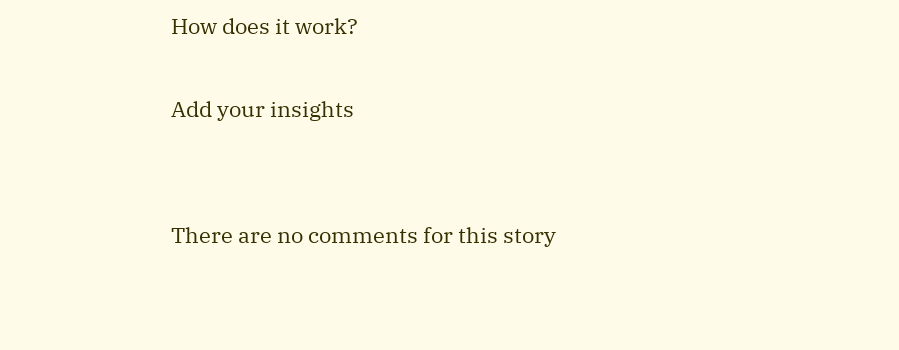How does it work?

Add your insights


There are no comments for this story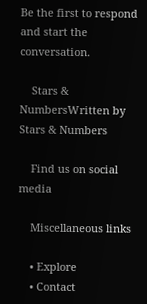Be the first to respond and start the conversation.

    Stars & NumbersWritten by Stars & Numbers

    Find us on social media

    Miscellaneous links

    • Explore
    • Contact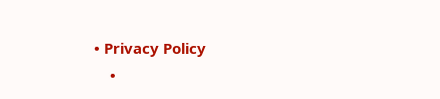• Privacy Policy
    •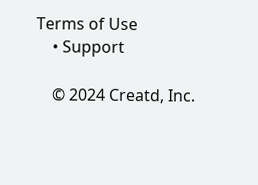Terms of Use
    • Support

    © 2024 Creatd, Inc.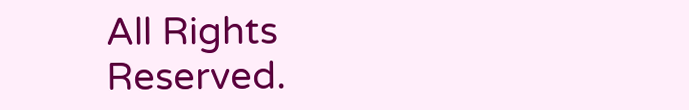All Rights Reserved.